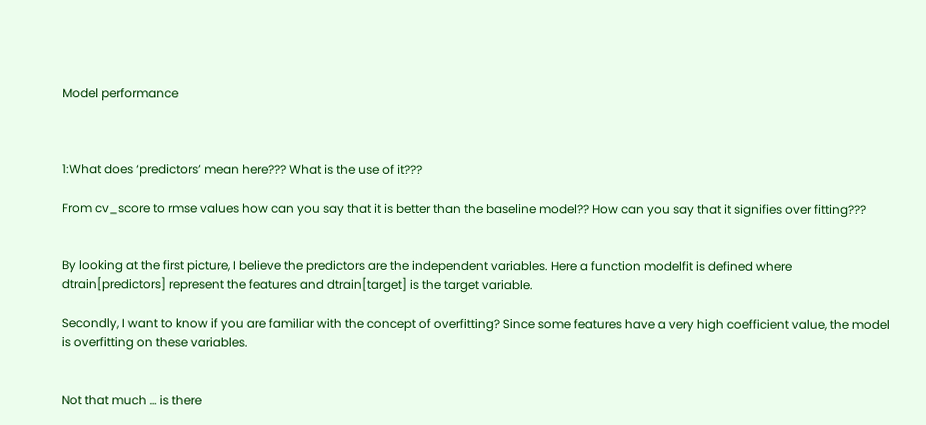Model performance



1:What does ‘predictors’ mean here??? What is the use of it???

From cv_score to rmse values how can you say that it is better than the baseline model?? How can you say that it signifies over fitting???


By looking at the first picture, I believe the predictors are the independent variables. Here a function modelfit is defined where dtrain[predictors] represent the features and dtrain[target] is the target variable.

Secondly, I want to know if you are familiar with the concept of overfitting? Since some features have a very high coefficient value, the model is overfitting on these variables.


Not that much … is there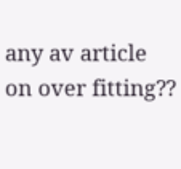any av article on over fitting??